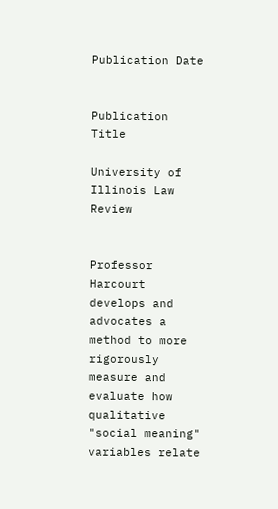Publication Date


Publication Title

University of Illinois Law Review


Professor Harcourt develops and advocates a method to more rigorously measure and evaluate how qualitative "social meaning" variables relate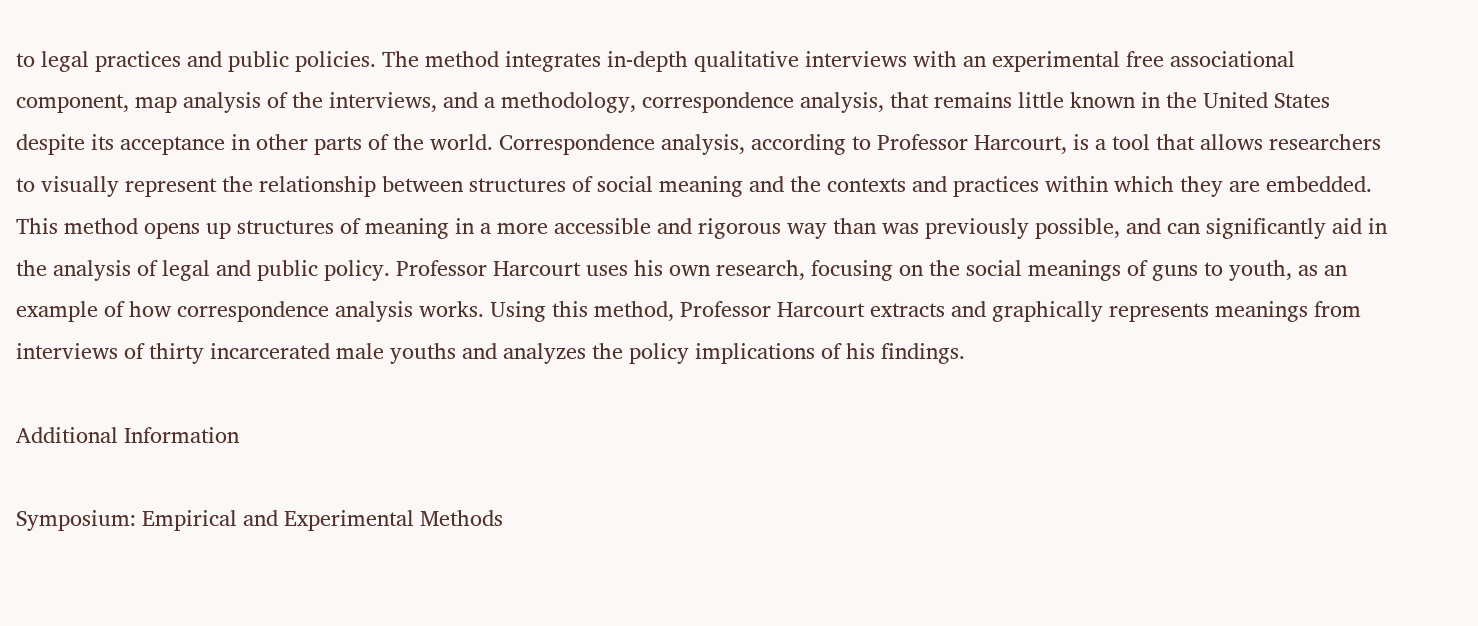to legal practices and public policies. The method integrates in-depth qualitative interviews with an experimental free associational component, map analysis of the interviews, and a methodology, correspondence analysis, that remains little known in the United States despite its acceptance in other parts of the world. Correspondence analysis, according to Professor Harcourt, is a tool that allows researchers to visually represent the relationship between structures of social meaning and the contexts and practices within which they are embedded. This method opens up structures of meaning in a more accessible and rigorous way than was previously possible, and can significantly aid in the analysis of legal and public policy. Professor Harcourt uses his own research, focusing on the social meanings of guns to youth, as an example of how correspondence analysis works. Using this method, Professor Harcourt extracts and graphically represents meanings from interviews of thirty incarcerated male youths and analyzes the policy implications of his findings.

Additional Information

Symposium: Empirical and Experimental Methods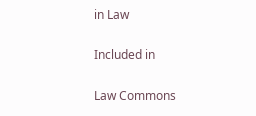in Law

Included in

Law Commons